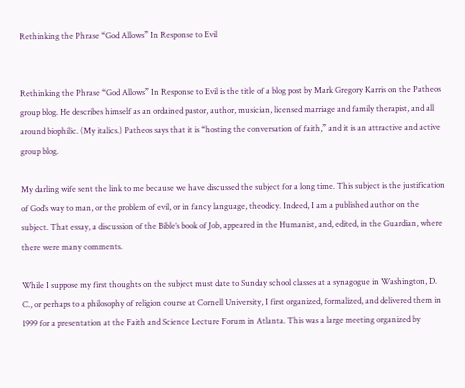Rethinking the Phrase “God Allows” In Response to Evil


Rethinking the Phrase “God Allows” In Response to Evil is the title of a blog post by Mark Gregory Karris on the Patheos group blog. He describes himself as an ordained pastor, author, musician, licensed marriage and family therapist, and all around biophilic. (My italics.) Patheos says that it is “hosting the conversation of faith,” and it is an attractive and active group blog.

My darling wife sent the link to me because we have discussed the subject for a long time. This subject is the justification of God’s way to man, or the problem of evil, or in fancy language, theodicy. Indeed, I am a published author on the subject. That essay, a discussion of the Bible’s book of Job, appeared in the Humanist, and, edited, in the Guardian, where there were many comments.

While I suppose my first thoughts on the subject must date to Sunday school classes at a synagogue in Washington, D. C., or perhaps to a philosophy of religion course at Cornell University, I first organized, formalized, and delivered them in 1999 for a presentation at the Faith and Science Lecture Forum in Atlanta. This was a large meeting organized by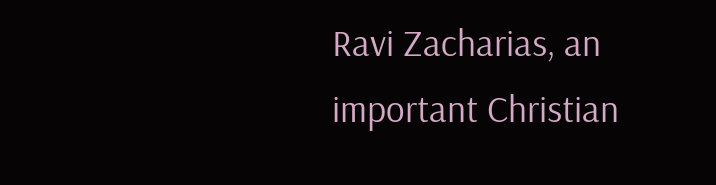Ravi Zacharias, an important Christian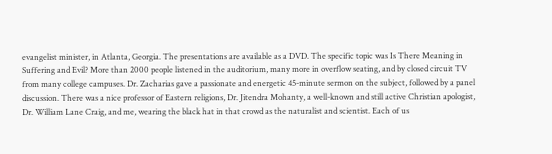evangelist minister, in Atlanta, Georgia. The presentations are available as a DVD. The specific topic was Is There Meaning in Suffering and Evil? More than 2000 people listened in the auditorium, many more in overflow seating, and by closed circuit TV from many college campuses. Dr. Zacharias gave a passionate and energetic 45-minute sermon on the subject, followed by a panel discussion. There was a nice professor of Eastern religions, Dr. Jitendra Mohanty, a well-known and still active Christian apologist, Dr. William Lane Craig, and me, wearing the black hat in that crowd as the naturalist and scientist. Each of us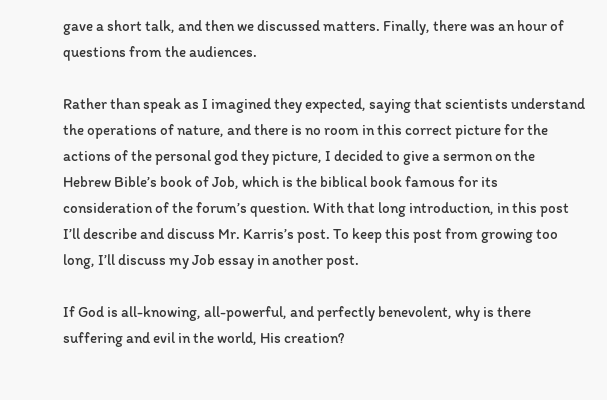gave a short talk, and then we discussed matters. Finally, there was an hour of questions from the audiences.

Rather than speak as I imagined they expected, saying that scientists understand the operations of nature, and there is no room in this correct picture for the actions of the personal god they picture, I decided to give a sermon on the Hebrew Bible’s book of Job, which is the biblical book famous for its consideration of the forum’s question. With that long introduction, in this post I’ll describe and discuss Mr. Karris’s post. To keep this post from growing too long, I’ll discuss my Job essay in another post.

If God is all-knowing, all-powerful, and perfectly benevolent, why is there suffering and evil in the world, His creation?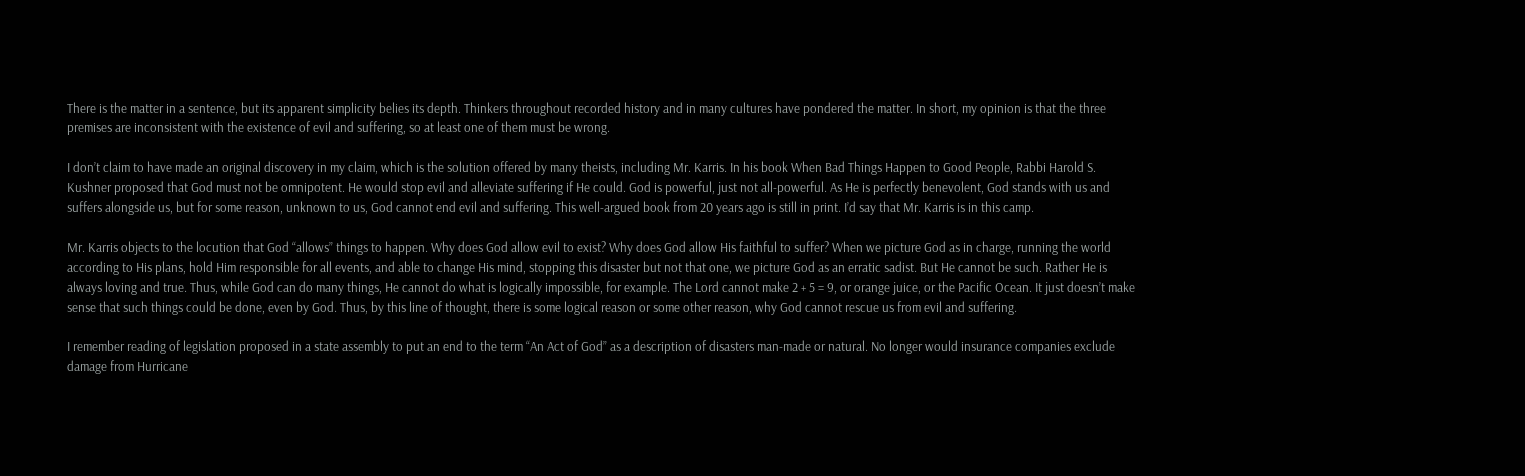There is the matter in a sentence, but its apparent simplicity belies its depth. Thinkers throughout recorded history and in many cultures have pondered the matter. In short, my opinion is that the three premises are inconsistent with the existence of evil and suffering, so at least one of them must be wrong.

I don’t claim to have made an original discovery in my claim, which is the solution offered by many theists, including Mr. Karris. In his book When Bad Things Happen to Good People, Rabbi Harold S. Kushner proposed that God must not be omnipotent. He would stop evil and alleviate suffering if He could. God is powerful, just not all-powerful. As He is perfectly benevolent, God stands with us and suffers alongside us, but for some reason, unknown to us, God cannot end evil and suffering. This well-argued book from 20 years ago is still in print. I’d say that Mr. Karris is in this camp.

Mr. Karris objects to the locution that God “allows” things to happen. Why does God allow evil to exist? Why does God allow His faithful to suffer? When we picture God as in charge, running the world according to His plans, hold Him responsible for all events, and able to change His mind, stopping this disaster but not that one, we picture God as an erratic sadist. But He cannot be such. Rather He is always loving and true. Thus, while God can do many things, He cannot do what is logically impossible, for example. The Lord cannot make 2 + 5 = 9, or orange juice, or the Pacific Ocean. It just doesn’t make sense that such things could be done, even by God. Thus, by this line of thought, there is some logical reason or some other reason, why God cannot rescue us from evil and suffering.

I remember reading of legislation proposed in a state assembly to put an end to the term “An Act of God” as a description of disasters man-made or natural. No longer would insurance companies exclude damage from Hurricane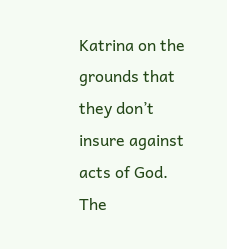Katrina on the grounds that they don’t insure against acts of God. The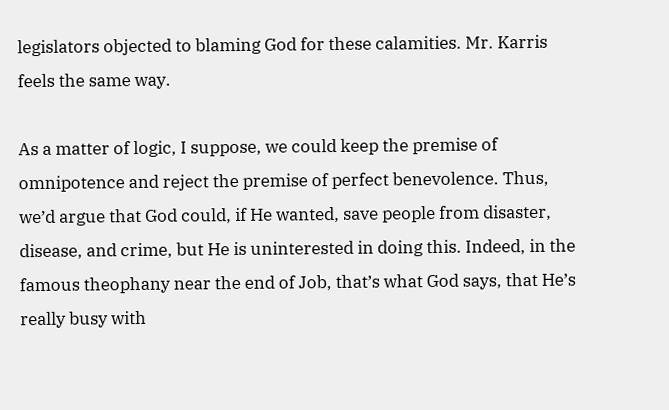legislators objected to blaming God for these calamities. Mr. Karris feels the same way.

As a matter of logic, I suppose, we could keep the premise of omnipotence and reject the premise of perfect benevolence. Thus, we’d argue that God could, if He wanted, save people from disaster, disease, and crime, but He is uninterested in doing this. Indeed, in the famous theophany near the end of Job, that’s what God says, that He’s really busy with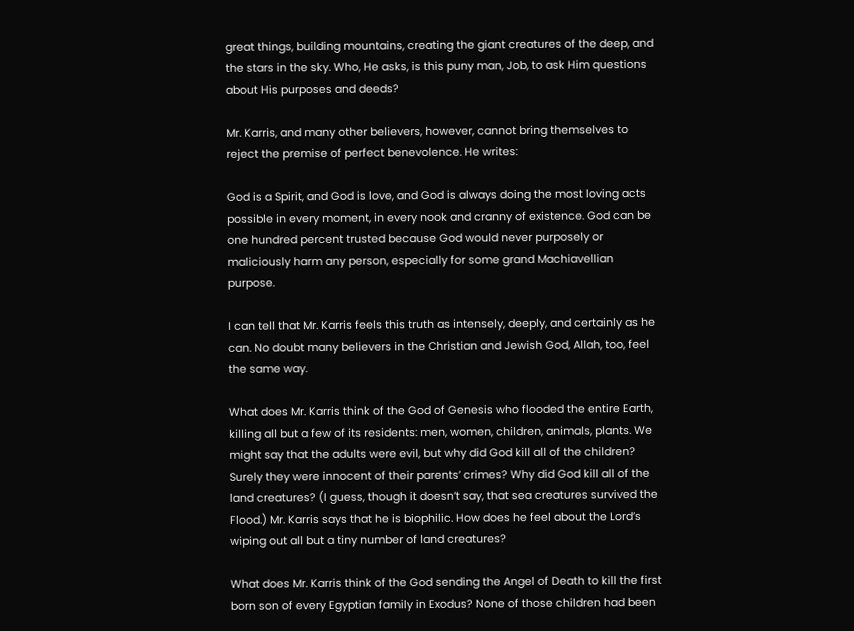great things, building mountains, creating the giant creatures of the deep, and the stars in the sky. Who, He asks, is this puny man, Job, to ask Him questions about His purposes and deeds?

Mr. Karris, and many other believers, however, cannot bring themselves to reject the premise of perfect benevolence. He writes:

God is a Spirit, and God is love, and God is always doing the most loving acts possible in every moment, in every nook and cranny of existence. God can be one hundred percent trusted because God would never purposely or maliciously harm any person, especially for some grand Machiavellian purpose.

I can tell that Mr. Karris feels this truth as intensely, deeply, and certainly as he can. No doubt many believers in the Christian and Jewish God, Allah, too, feel the same way.

What does Mr. Karris think of the God of Genesis who flooded the entire Earth, killing all but a few of its residents: men, women, children, animals, plants. We might say that the adults were evil, but why did God kill all of the children? Surely they were innocent of their parents’ crimes? Why did God kill all of the land creatures? (I guess, though it doesn’t say, that sea creatures survived the Flood.) Mr. Karris says that he is biophilic. How does he feel about the Lord’s wiping out all but a tiny number of land creatures?

What does Mr. Karris think of the God sending the Angel of Death to kill the first born son of every Egyptian family in Exodus? None of those children had been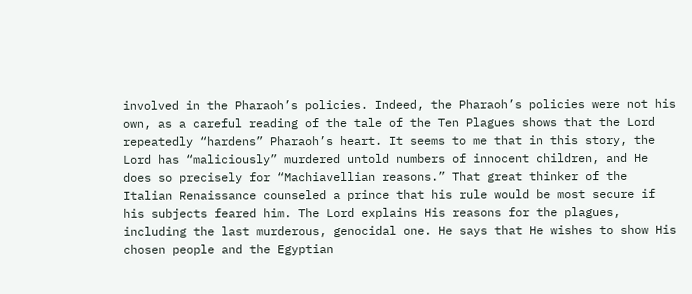involved in the Pharaoh’s policies. Indeed, the Pharaoh’s policies were not his own, as a careful reading of the tale of the Ten Plagues shows that the Lord repeatedly “hardens” Pharaoh’s heart. It seems to me that in this story, the Lord has “maliciously” murdered untold numbers of innocent children, and He does so precisely for “Machiavellian reasons.” That great thinker of the Italian Renaissance counseled a prince that his rule would be most secure if his subjects feared him. The Lord explains His reasons for the plagues, including the last murderous, genocidal one. He says that He wishes to show His chosen people and the Egyptian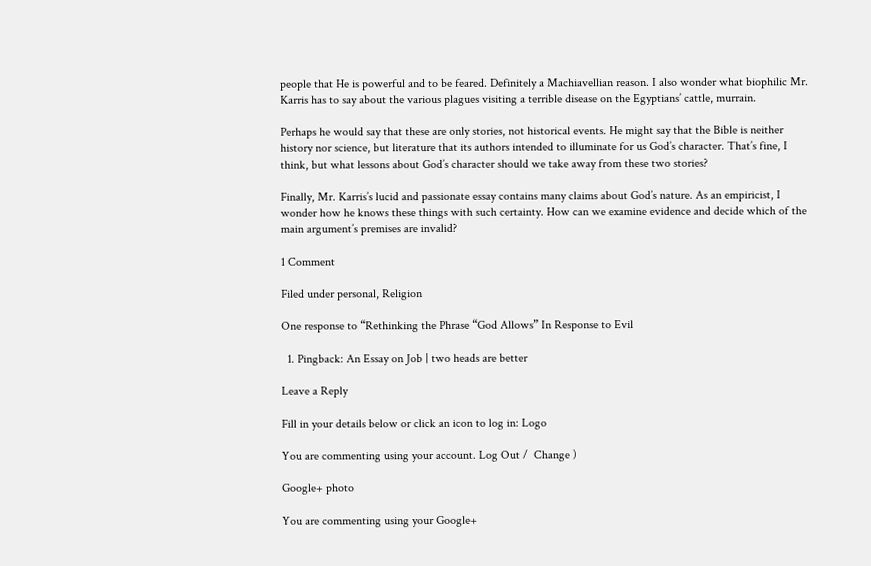people that He is powerful and to be feared. Definitely a Machiavellian reason. I also wonder what biophilic Mr. Karris has to say about the various plagues visiting a terrible disease on the Egyptians’ cattle, murrain.

Perhaps he would say that these are only stories, not historical events. He might say that the Bible is neither history nor science, but literature that its authors intended to illuminate for us God’s character. That’s fine, I think, but what lessons about God’s character should we take away from these two stories?

Finally, Mr. Karris’s lucid and passionate essay contains many claims about God’s nature. As an empiricist, I wonder how he knows these things with such certainty. How can we examine evidence and decide which of the main argument’s premises are invalid?

1 Comment

Filed under personal, Religion

One response to “Rethinking the Phrase “God Allows” In Response to Evil

  1. Pingback: An Essay on Job | two heads are better

Leave a Reply

Fill in your details below or click an icon to log in: Logo

You are commenting using your account. Log Out /  Change )

Google+ photo

You are commenting using your Google+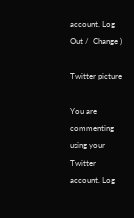account. Log Out /  Change )

Twitter picture

You are commenting using your Twitter account. Log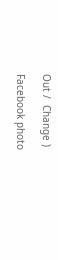Out /  Change )

Facebook photo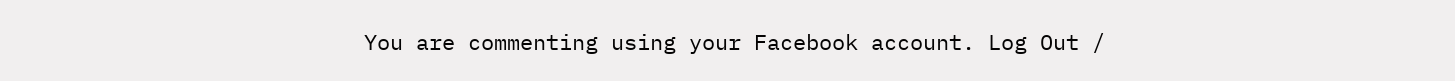You are commenting using your Facebook account. Log Out /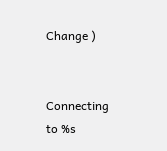Change )


Connecting to %s